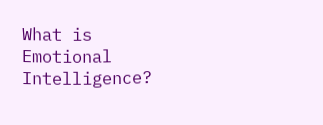What is Emotional Intelligence?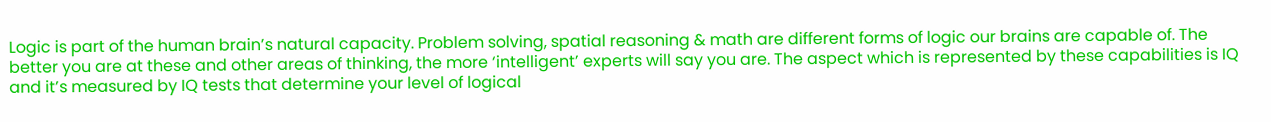Logic is part of the human brain’s natural capacity. Problem solving, spatial reasoning & math are different forms of logic our brains are capable of. The better you are at these and other areas of thinking, the more ‘intelligent’ experts will say you are. The aspect which is represented by these capabilities is IQ and it’s measured by IQ tests that determine your level of logical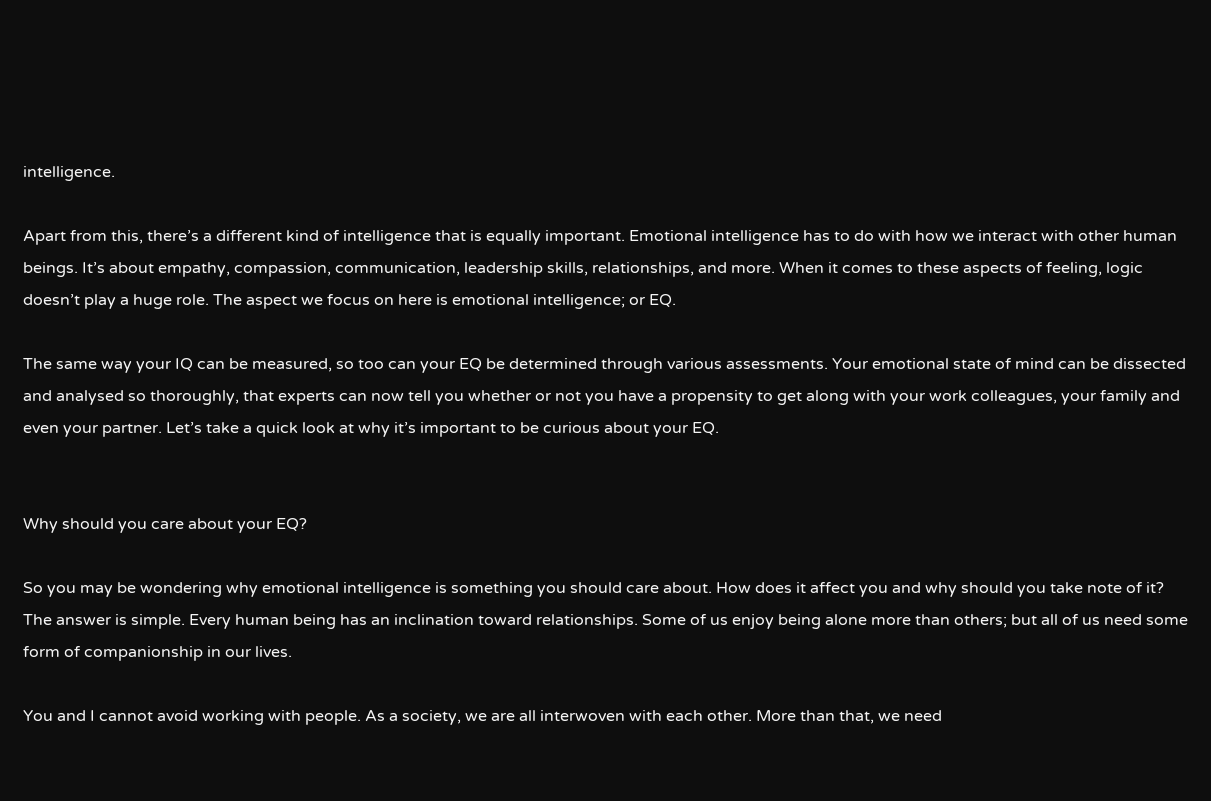intelligence.

Apart from this, there’s a different kind of intelligence that is equally important. Emotional intelligence has to do with how we interact with other human beings. It’s about empathy, compassion, communication, leadership skills, relationships, and more. When it comes to these aspects of feeling, logic doesn’t play a huge role. The aspect we focus on here is emotional intelligence; or EQ.

The same way your IQ can be measured, so too can your EQ be determined through various assessments. Your emotional state of mind can be dissected and analysed so thoroughly, that experts can now tell you whether or not you have a propensity to get along with your work colleagues, your family and even your partner. Let’s take a quick look at why it’s important to be curious about your EQ.


Why should you care about your EQ?

So you may be wondering why emotional intelligence is something you should care about. How does it affect you and why should you take note of it? The answer is simple. Every human being has an inclination toward relationships. Some of us enjoy being alone more than others; but all of us need some form of companionship in our lives.

You and I cannot avoid working with people. As a society, we are all interwoven with each other. More than that, we need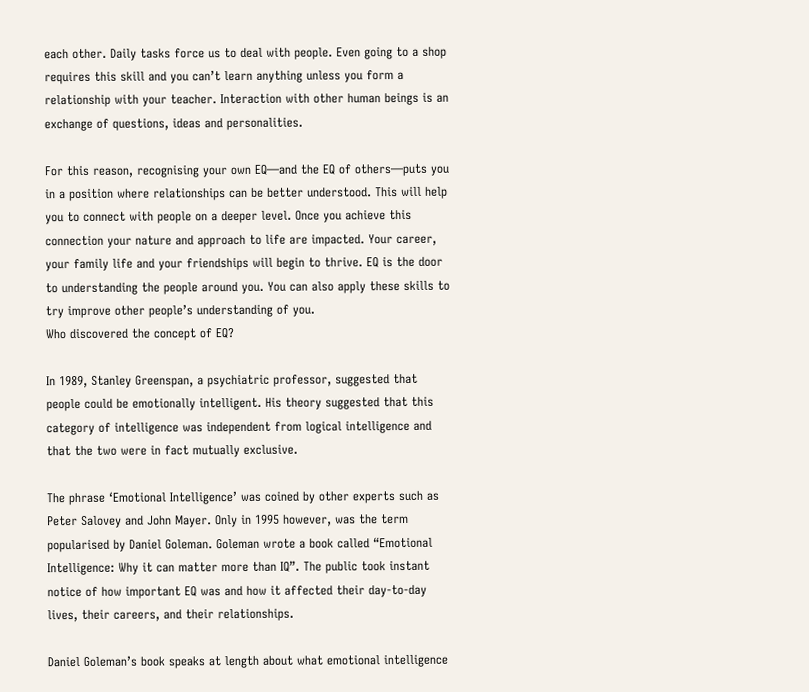each other. Daily tasks force us to deal with people. Even going to a shop requires this skill and you can’t learn anything unless you form a relationship with your teacher. Interaction with other human beings is an exchange of questions, ideas and personalities.

For this reason, recognising your own EQ—and the EQ of others—puts you in a position where relationships can be better understood. This will help you to connect with people on a deeper level. Once you achieve this connection your nature and approach to life are impacted. Your career, your family life and your friendships will begin to thrive. EQ is the door to understanding the people around you. You can also apply these skills to try improve other people’s understanding of you.
Who discovered the concept of EQ?

In 1989, Stanley Greenspan, a psychiatric professor, suggested that people could be emotionally intelligent. His theory suggested that this category of intelligence was independent from logical intelligence and that the two were in fact mutually exclusive.

The phrase ‘Emotional Intelligence’ was coined by other experts such as Peter Salovey and John Mayer. Only in 1995 however, was the term popularised by Daniel Goleman. Goleman wrote a book called “Emotional Intelligence: Why it can matter more than IQ”. The public took instant notice of how important EQ was and how it affected their day-to-day lives, their careers, and their relationships.

Daniel Goleman’s book speaks at length about what emotional intelligence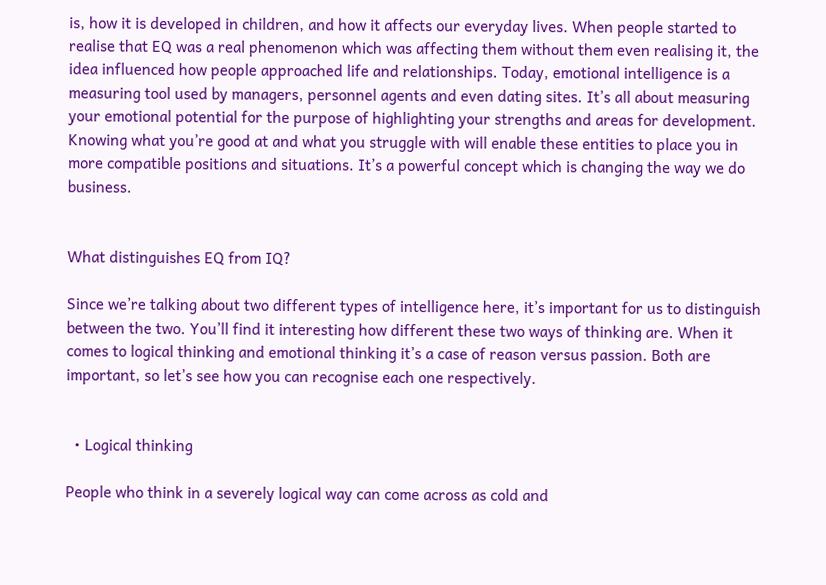is, how it is developed in children, and how it affects our everyday lives. When people started to realise that EQ was a real phenomenon which was affecting them without them even realising it, the idea influenced how people approached life and relationships. Today, emotional intelligence is a measuring tool used by managers, personnel agents and even dating sites. It’s all about measuring your emotional potential for the purpose of highlighting your strengths and areas for development. Knowing what you’re good at and what you struggle with will enable these entities to place you in more compatible positions and situations. It’s a powerful concept which is changing the way we do business.


What distinguishes EQ from IQ?

Since we’re talking about two different types of intelligence here, it’s important for us to distinguish between the two. You’ll find it interesting how different these two ways of thinking are. When it comes to logical thinking and emotional thinking it’s a case of reason versus passion. Both are important, so let’s see how you can recognise each one respectively.


  • Logical thinking

People who think in a severely logical way can come across as cold and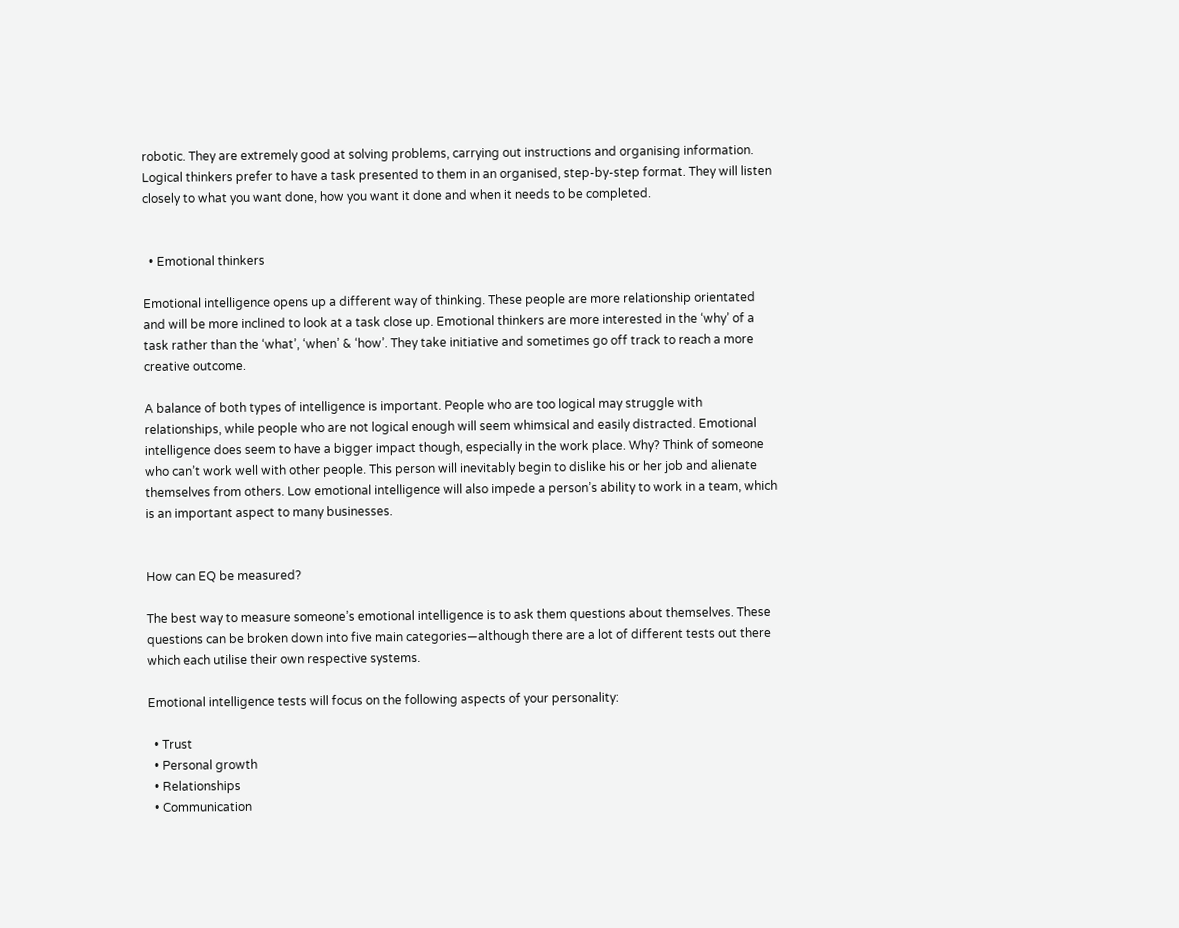robotic. They are extremely good at solving problems, carrying out instructions and organising information. Logical thinkers prefer to have a task presented to them in an organised, step-by-step format. They will listen closely to what you want done, how you want it done and when it needs to be completed.


  • Emotional thinkers

Emotional intelligence opens up a different way of thinking. These people are more relationship orientated and will be more inclined to look at a task close up. Emotional thinkers are more interested in the ‘why’ of a task rather than the ‘what’, ‘when’ & ‘how’. They take initiative and sometimes go off track to reach a more creative outcome.

A balance of both types of intelligence is important. People who are too logical may struggle with relationships, while people who are not logical enough will seem whimsical and easily distracted. Emotional intelligence does seem to have a bigger impact though, especially in the work place. Why? Think of someone who can’t work well with other people. This person will inevitably begin to dislike his or her job and alienate themselves from others. Low emotional intelligence will also impede a person’s ability to work in a team, which is an important aspect to many businesses.


How can EQ be measured?

The best way to measure someone’s emotional intelligence is to ask them questions about themselves. These questions can be broken down into five main categories—although there are a lot of different tests out there which each utilise their own respective systems.

Emotional intelligence tests will focus on the following aspects of your personality:

  • Trust
  • Personal growth
  • Relationships
  • Communication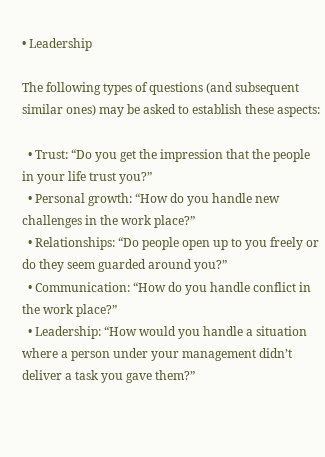• Leadership

The following types of questions (and subsequent similar ones) may be asked to establish these aspects:

  • Trust: “Do you get the impression that the people in your life trust you?”
  • Personal growth: “How do you handle new challenges in the work place?”
  • Relationships: “Do people open up to you freely or do they seem guarded around you?”
  • Communication: “How do you handle conflict in the work place?”
  • Leadership: “How would you handle a situation where a person under your management didn’t deliver a task you gave them?”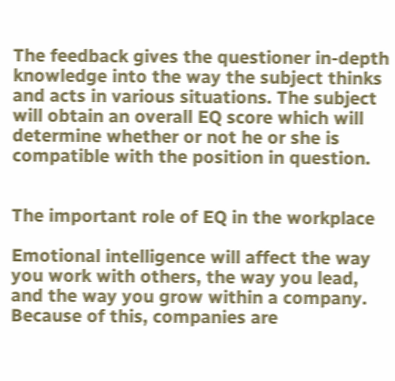The feedback gives the questioner in-depth knowledge into the way the subject thinks and acts in various situations. The subject will obtain an overall EQ score which will determine whether or not he or she is compatible with the position in question.


The important role of EQ in the workplace

Emotional intelligence will affect the way you work with others, the way you lead, and the way you grow within a company. Because of this, companies are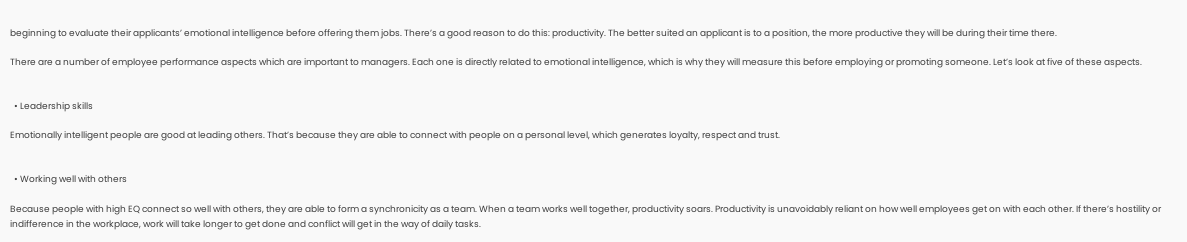beginning to evaluate their applicants’ emotional intelligence before offering them jobs. There’s a good reason to do this: productivity. The better suited an applicant is to a position, the more productive they will be during their time there.

There are a number of employee performance aspects which are important to managers. Each one is directly related to emotional intelligence, which is why they will measure this before employing or promoting someone. Let’s look at five of these aspects.


  • Leadership skills

Emotionally intelligent people are good at leading others. That’s because they are able to connect with people on a personal level, which generates loyalty, respect and trust.


  • Working well with others

Because people with high EQ connect so well with others, they are able to form a synchronicity as a team. When a team works well together, productivity soars. Productivity is unavoidably reliant on how well employees get on with each other. If there’s hostility or indifference in the workplace, work will take longer to get done and conflict will get in the way of daily tasks.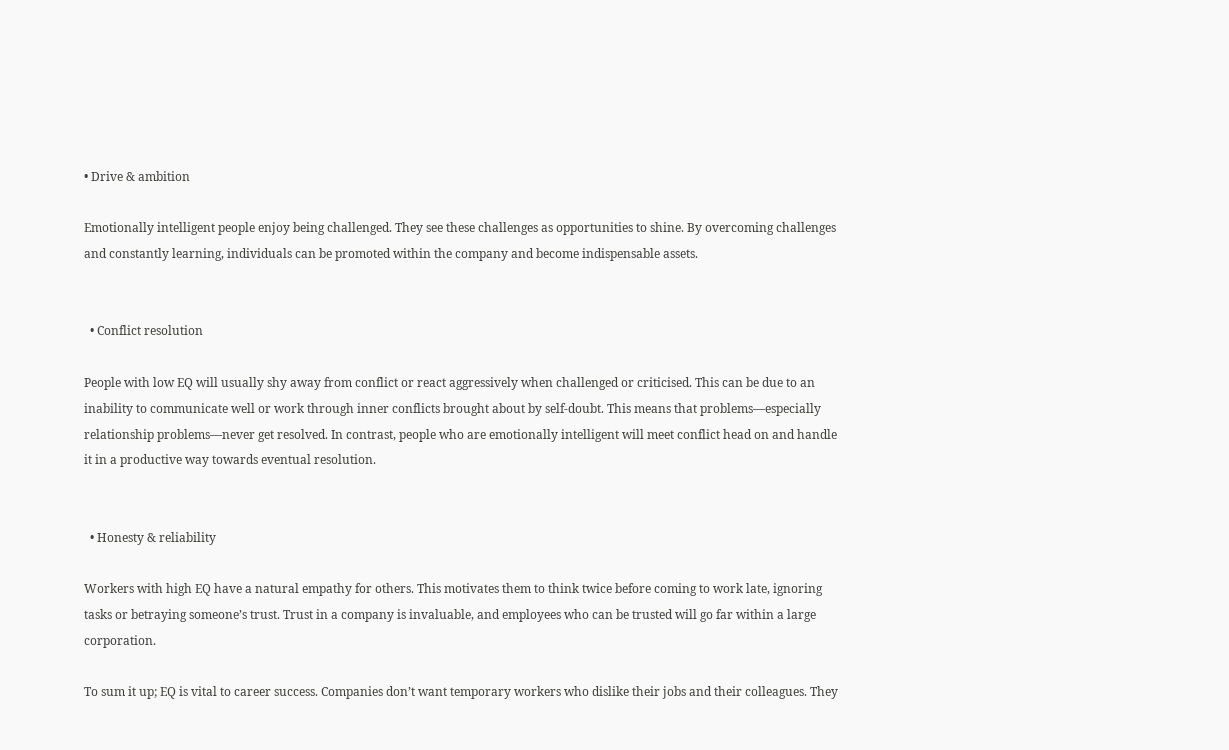• Drive & ambition

Emotionally intelligent people enjoy being challenged. They see these challenges as opportunities to shine. By overcoming challenges and constantly learning, individuals can be promoted within the company and become indispensable assets.


  • Conflict resolution

People with low EQ will usually shy away from conflict or react aggressively when challenged or criticised. This can be due to an inability to communicate well or work through inner conflicts brought about by self-doubt. This means that problems—especially relationship problems—never get resolved. In contrast, people who are emotionally intelligent will meet conflict head on and handle it in a productive way towards eventual resolution.


  • Honesty & reliability

Workers with high EQ have a natural empathy for others. This motivates them to think twice before coming to work late, ignoring tasks or betraying someone’s trust. Trust in a company is invaluable, and employees who can be trusted will go far within a large corporation.

To sum it up; EQ is vital to career success. Companies don’t want temporary workers who dislike their jobs and their colleagues. They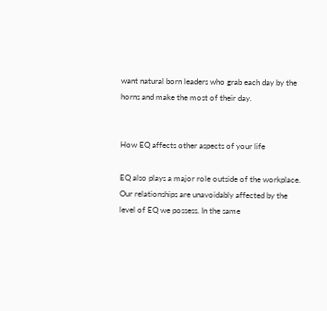want natural born leaders who grab each day by the horns and make the most of their day.


How EQ affects other aspects of your life

EQ also plays a major role outside of the workplace. Our relationships are unavoidably affected by the level of EQ we possess. In the same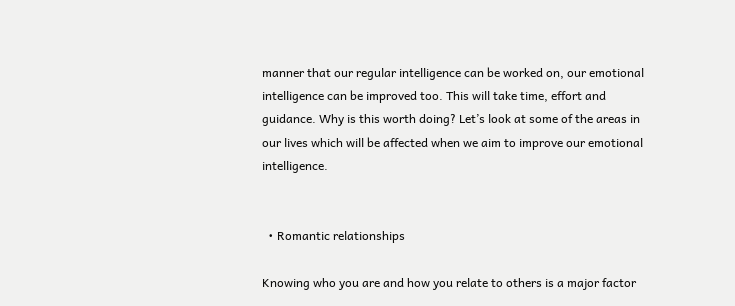manner that our regular intelligence can be worked on, our emotional intelligence can be improved too. This will take time, effort and guidance. Why is this worth doing? Let’s look at some of the areas in our lives which will be affected when we aim to improve our emotional intelligence.


  • Romantic relationships

Knowing who you are and how you relate to others is a major factor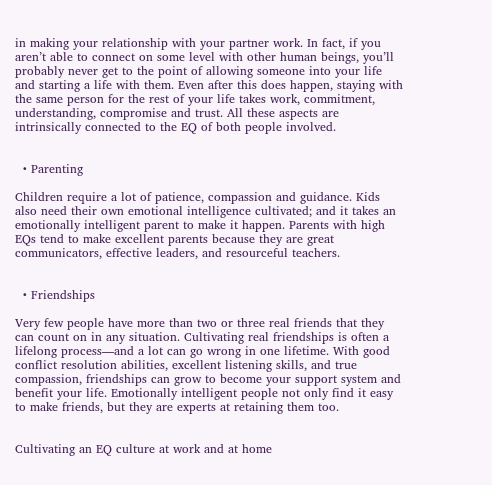in making your relationship with your partner work. In fact, if you aren’t able to connect on some level with other human beings, you’ll probably never get to the point of allowing someone into your life and starting a life with them. Even after this does happen, staying with the same person for the rest of your life takes work, commitment, understanding, compromise and trust. All these aspects are intrinsically connected to the EQ of both people involved.


  • Parenting

Children require a lot of patience, compassion and guidance. Kids also need their own emotional intelligence cultivated; and it takes an emotionally intelligent parent to make it happen. Parents with high EQs tend to make excellent parents because they are great communicators, effective leaders, and resourceful teachers.


  • Friendships

Very few people have more than two or three real friends that they can count on in any situation. Cultivating real friendships is often a lifelong process—and a lot can go wrong in one lifetime. With good conflict resolution abilities, excellent listening skills, and true compassion, friendships can grow to become your support system and benefit your life. Emotionally intelligent people not only find it easy to make friends, but they are experts at retaining them too.


Cultivating an EQ culture at work and at home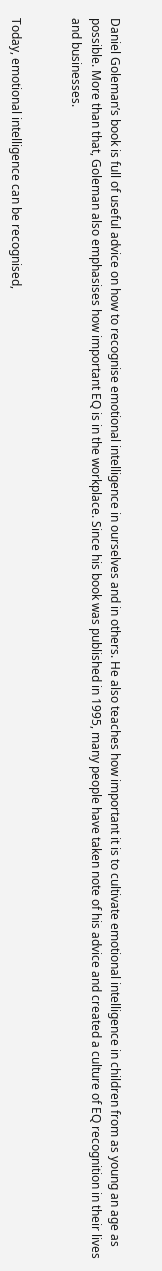Daniel Goleman’s book is full of useful advice on how to recognise emotional intelligence in ourselves and in others. He also teaches how important it is to cultivate emotional intelligence in children from as young an age as possible. More than that, Goleman also emphasises how important EQ is in the workplace. Since his book was published in 1995, many people have taken note of his advice and created a culture of EQ recognition in their lives and businesses.


Today, emotional intelligence can be recognised,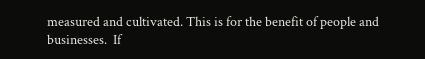measured and cultivated. This is for the benefit of people and businesses.  If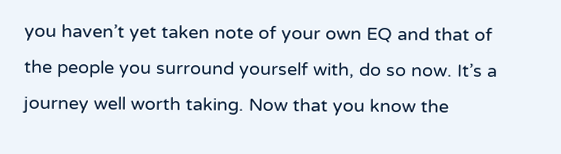you haven’t yet taken note of your own EQ and that of the people you surround yourself with, do so now. It’s a journey well worth taking. Now that you know the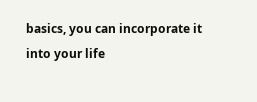basics, you can incorporate it into your life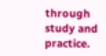through study and practice.